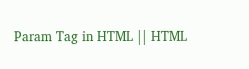Param Tag in HTML || HTML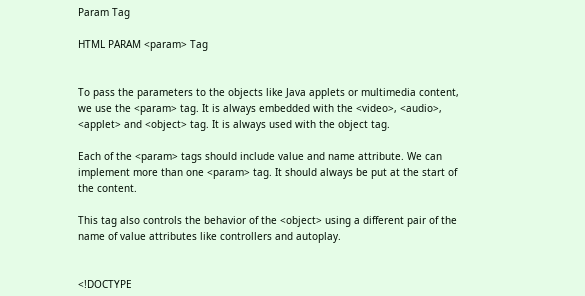Param Tag

HTML PARAM <param> Tag


To pass the parameters to the objects like Java applets or multimedia content, we use the <param> tag. It is always embedded with the <video>, <audio>, <applet> and <object> tag. It is always used with the object tag.

Each of the <param> tags should include value and name attribute. We can implement more than one <param> tag. It should always be put at the start of the content.

This tag also controls the behavior of the <object> using a different pair of the name of value attributes like controllers and autoplay.


<!DOCTYPE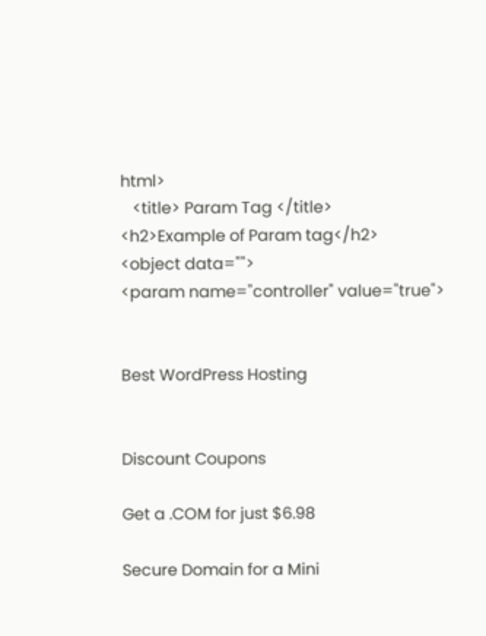html>
   <title> Param Tag </title>
<h2>Example of Param tag</h2>
<object data="">
<param name="controller" value="true">


Best WordPress Hosting


Discount Coupons

Get a .COM for just $6.98

Secure Domain for a Mini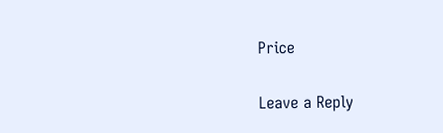Price

Leave a Reply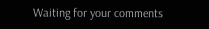Waiting for your comments